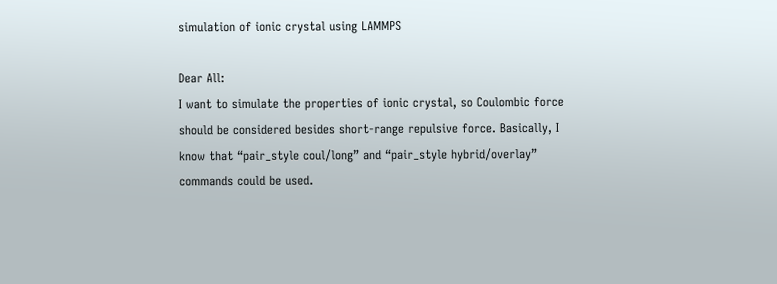simulation of ionic crystal using LAMMPS

Dear All:
I want to simulate the properties of ionic crystal, so Coulombic force should be considered besides short-range repulsive force. Basically, I know that “pair_style coul/long” and “pair_style hybrid/overlay” commands could be used.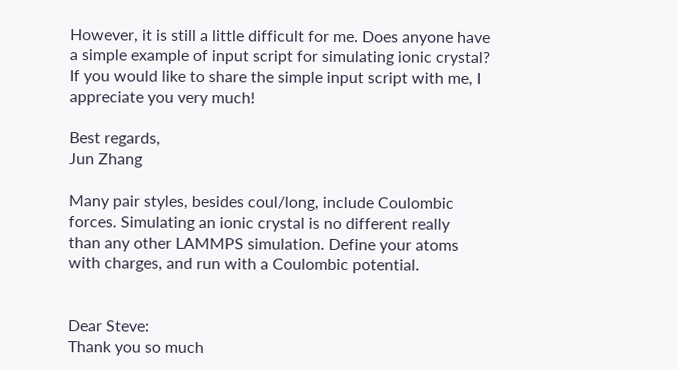However, it is still a little difficult for me. Does anyone have a simple example of input script for simulating ionic crystal? If you would like to share the simple input script with me, I appreciate you very much!

Best regards,
Jun Zhang

Many pair styles, besides coul/long, include Coulombic
forces. Simulating an ionic crystal is no different really
than any other LAMMPS simulation. Define your atoms
with charges, and run with a Coulombic potential.


Dear Steve:
Thank you so much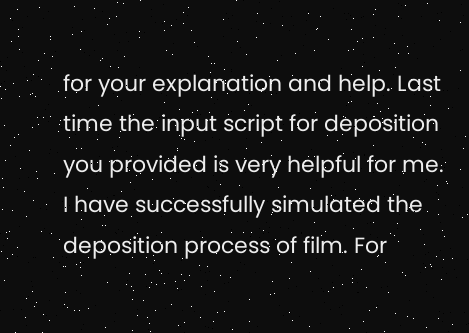for your explanation and help. Last time the input script for deposition you provided is very helpful for me. I have successfully simulated the deposition process of film. For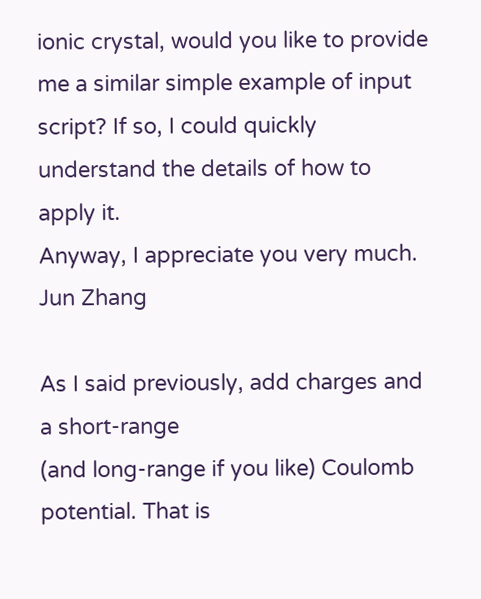ionic crystal, would you like to provide me a similar simple example of input script? If so, I could quickly understand the details of how to apply it.
Anyway, I appreciate you very much.
Jun Zhang

As I said previously, add charges and a short-range
(and long-range if you like) Coulomb potential. That is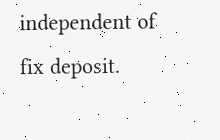independent of fix deposit.